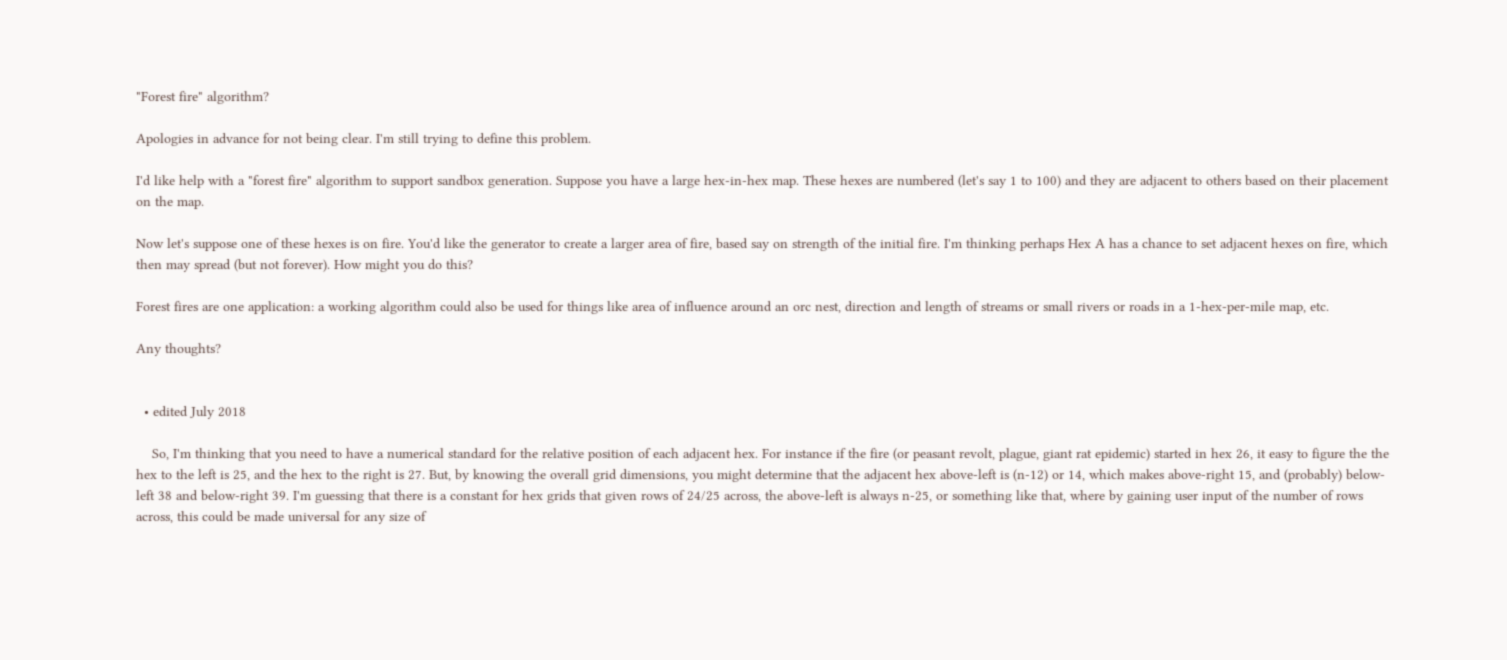"Forest fire" algorithm?

Apologies in advance for not being clear. I'm still trying to define this problem.

I'd like help with a "forest fire" algorithm to support sandbox generation. Suppose you have a large hex-in-hex map. These hexes are numbered (let's say 1 to 100) and they are adjacent to others based on their placement on the map.

Now let's suppose one of these hexes is on fire. You'd like the generator to create a larger area of fire, based say on strength of the initial fire. I'm thinking perhaps Hex A has a chance to set adjacent hexes on fire, which then may spread (but not forever). How might you do this?

Forest fires are one application: a working algorithm could also be used for things like area of influence around an orc nest, direction and length of streams or small rivers or roads in a 1-hex-per-mile map, etc.

Any thoughts?


  • edited July 2018

    So, I'm thinking that you need to have a numerical standard for the relative position of each adjacent hex. For instance if the fire (or peasant revolt, plague, giant rat epidemic) started in hex 26, it easy to figure the the hex to the left is 25, and the hex to the right is 27. But, by knowing the overall grid dimensions, you might determine that the adjacent hex above-left is (n-12) or 14, which makes above-right 15, and (probably) below-left 38 and below-right 39. I'm guessing that there is a constant for hex grids that given rows of 24/25 across, the above-left is always n-25, or something like that, where by gaining user input of the number of rows across, this could be made universal for any size of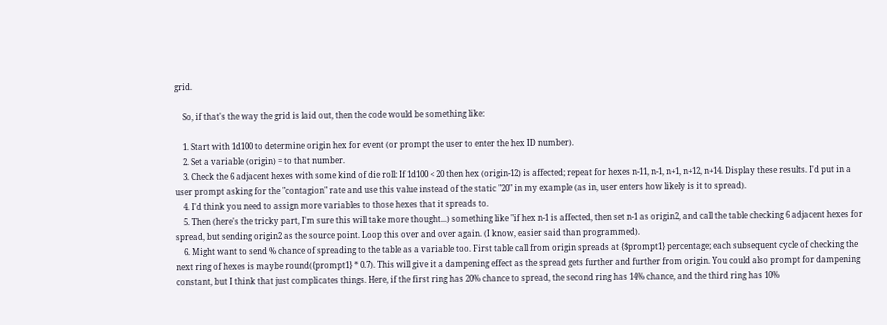grid.

    So, if that's the way the grid is laid out, then the code would be something like:

    1. Start with 1d100 to determine origin hex for event (or prompt the user to enter the hex ID number).
    2. Set a variable (origin) = to that number.
    3. Check the 6 adjacent hexes with some kind of die roll: If 1d100 < 20 then hex (origin-12) is affected; repeat for hexes n-11, n-1, n+1, n+12, n+14. Display these results. I'd put in a user prompt asking for the "contagion" rate and use this value instead of the static "20" in my example (as in, user enters how likely is it to spread).
    4. I'd think you need to assign more variables to those hexes that it spreads to.
    5. Then (here's the tricky part, I'm sure this will take more thought...) something like "if hex n-1 is affected, then set n-1 as origin2, and call the table checking 6 adjacent hexes for spread, but sending origin2 as the source point. Loop this over and over again. (I know, easier said than programmed).
    6. Might want to send % chance of spreading to the table as a variable too. First table call from origin spreads at {$prompt1} percentage; each subsequent cycle of checking the next ring of hexes is maybe round({prompt1} * 0.7). This will give it a dampening effect as the spread gets further and further from origin. You could also prompt for dampening constant, but I think that just complicates things. Here, if the first ring has 20% chance to spread, the second ring has 14% chance, and the third ring has 10%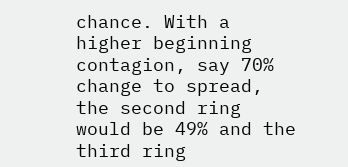chance. With a higher beginning contagion, say 70% change to spread, the second ring would be 49% and the third ring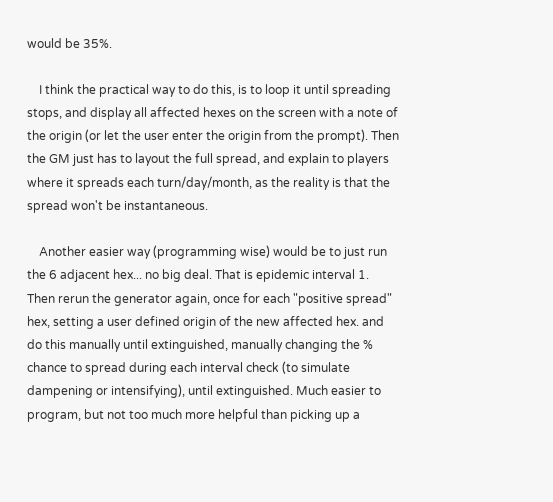would be 35%.

    I think the practical way to do this, is to loop it until spreading stops, and display all affected hexes on the screen with a note of the origin (or let the user enter the origin from the prompt). Then the GM just has to layout the full spread, and explain to players where it spreads each turn/day/month, as the reality is that the spread won't be instantaneous.

    Another easier way (programming wise) would be to just run the 6 adjacent hex... no big deal. That is epidemic interval 1. Then rerun the generator again, once for each "positive spread" hex, setting a user defined origin of the new affected hex. and do this manually until extinguished, manually changing the % chance to spread during each interval check (to simulate dampening or intensifying), until extinguished. Much easier to program, but not too much more helpful than picking up a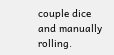couple dice and manually rolling.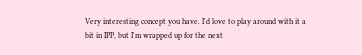Very interesting concept you have. I'd love to play around with it a bit in IPP, but I'm wrapped up for the next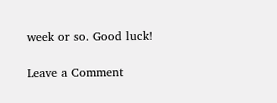week or so. Good luck!

Leave a Comment